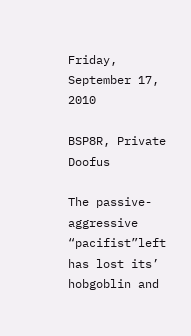Friday, September 17, 2010

BSP8R, Private Doofus

The passive-aggressive “pacifist”left has lost its’ hobgoblin and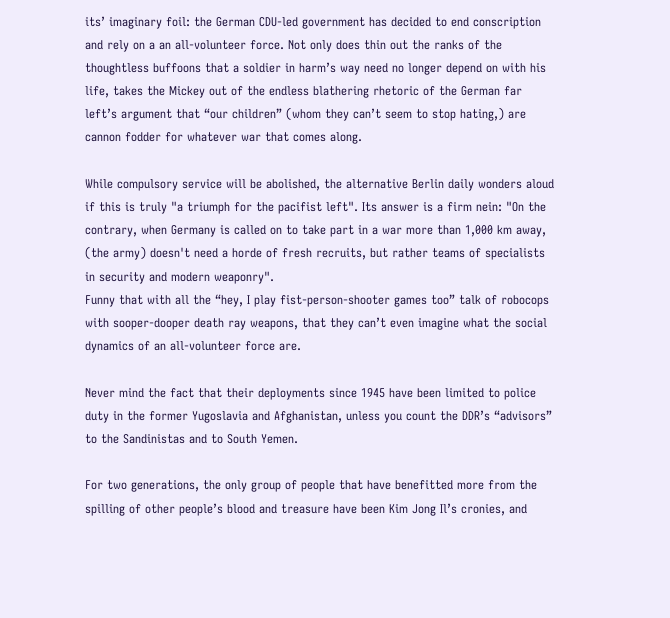its’ imaginary foil: the German CDU-led government has decided to end conscription and rely on a an all-volunteer force. Not only does thin out the ranks of the thoughtless buffoons that a soldier in harm’s way need no longer depend on with his life, takes the Mickey out of the endless blathering rhetoric of the German far left’s argument that “our children” (whom they can’t seem to stop hating,) are cannon fodder for whatever war that comes along.

While compulsory service will be abolished, the alternative Berlin daily wonders aloud if this is truly "a triumph for the pacifist left". Its answer is a firm nein: "On the contrary, when Germany is called on to take part in a war more than 1,000 km away, (the army) doesn't need a horde of fresh recruits, but rather teams of specialists in security and modern weaponry".
Funny that with all the “hey, I play fist-person-shooter games too” talk of robocops with sooper-dooper death ray weapons, that they can’t even imagine what the social dynamics of an all-volunteer force are.

Never mind the fact that their deployments since 1945 have been limited to police duty in the former Yugoslavia and Afghanistan, unless you count the DDR’s “advisors” to the Sandinistas and to South Yemen.

For two generations, the only group of people that have benefitted more from the spilling of other people’s blood and treasure have been Kim Jong Il’s cronies, and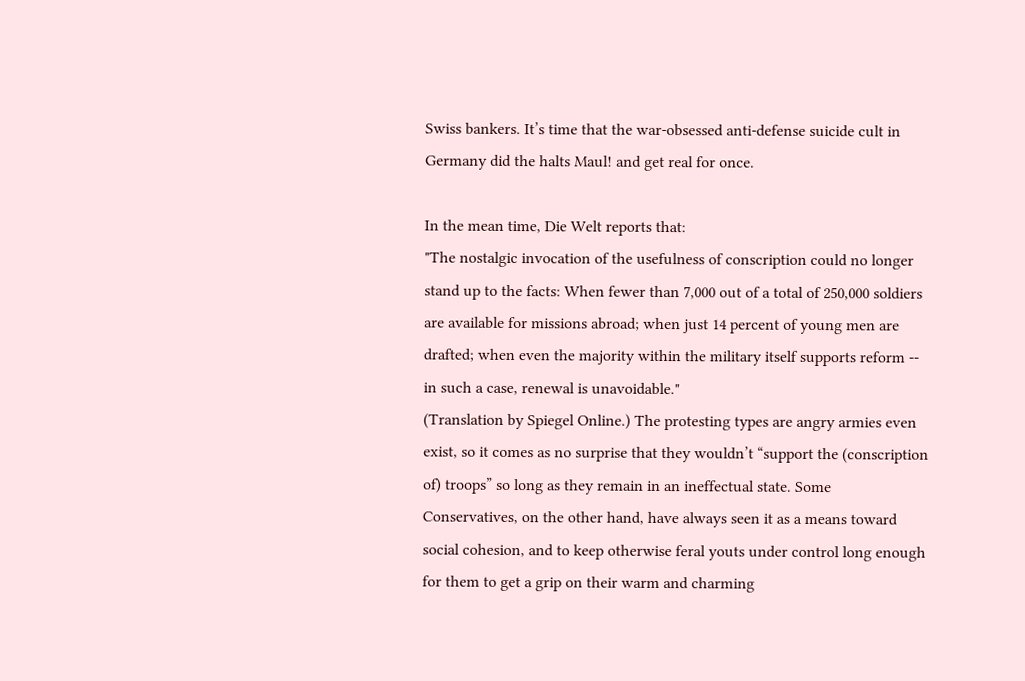Swiss bankers. It’s time that the war-obsessed anti-defense suicide cult in Germany did the halts Maul! and get real for once.

In the mean time, Die Welt reports that:
"The nostalgic invocation of the usefulness of conscription could no longer stand up to the facts: When fewer than 7,000 out of a total of 250,000 soldiers are available for missions abroad; when just 14 percent of young men are drafted; when even the majority within the military itself supports reform -- in such a case, renewal is unavoidable."
(Translation by Spiegel Online.) The protesting types are angry armies even exist, so it comes as no surprise that they wouldn’t “support the (conscription of) troops” so long as they remain in an ineffectual state. Some Conservatives, on the other hand, have always seen it as a means toward social cohesion, and to keep otherwise feral youts under control long enough for them to get a grip on their warm and charming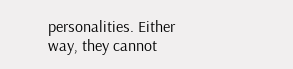personalities. Either way, they cannot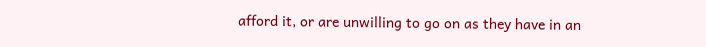afford it, or are unwilling to go on as they have in an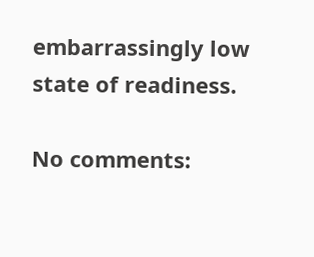embarrassingly low state of readiness.

No comments: